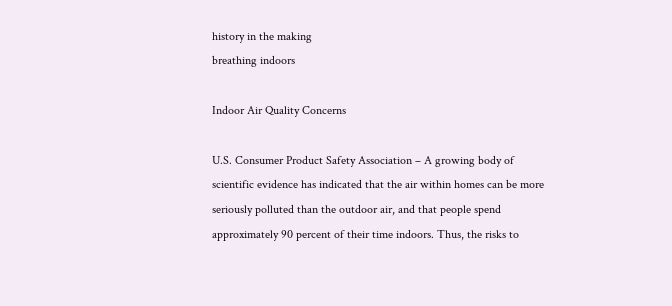history in the making
breathing indoors

Indoor Air Quality Concerns

U.S. Consumer Product Safety Association – A growing body of scientific evidence has indicated that the air within homes can be more seriously polluted than the outdoor air, and that people spend approximately 90 percent of their time indoors. Thus, the risks to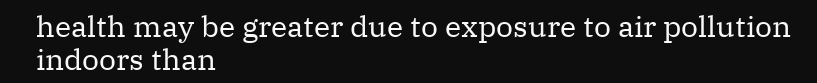health may be greater due to exposure to air pollution indoors than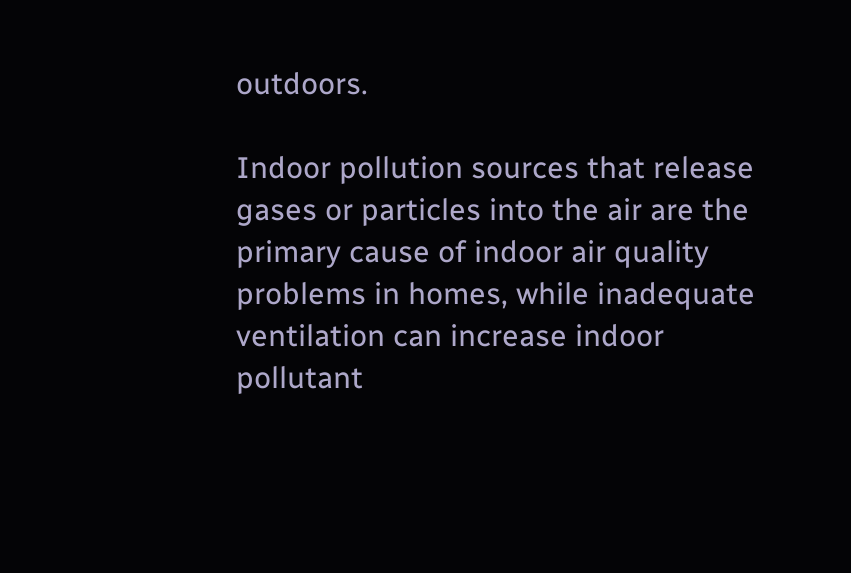outdoors.

Indoor pollution sources that release gases or particles into the air are the primary cause of indoor air quality problems in homes, while inadequate ventilation can increase indoor pollutant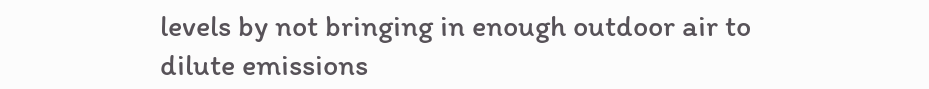levels by not bringing in enough outdoor air to dilute emissions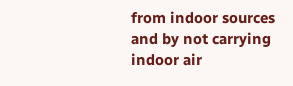from indoor sources and by not carrying indoor air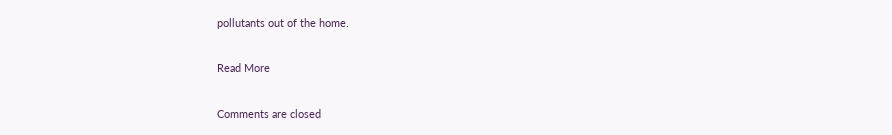pollutants out of the home.

Read More

Comments are closed